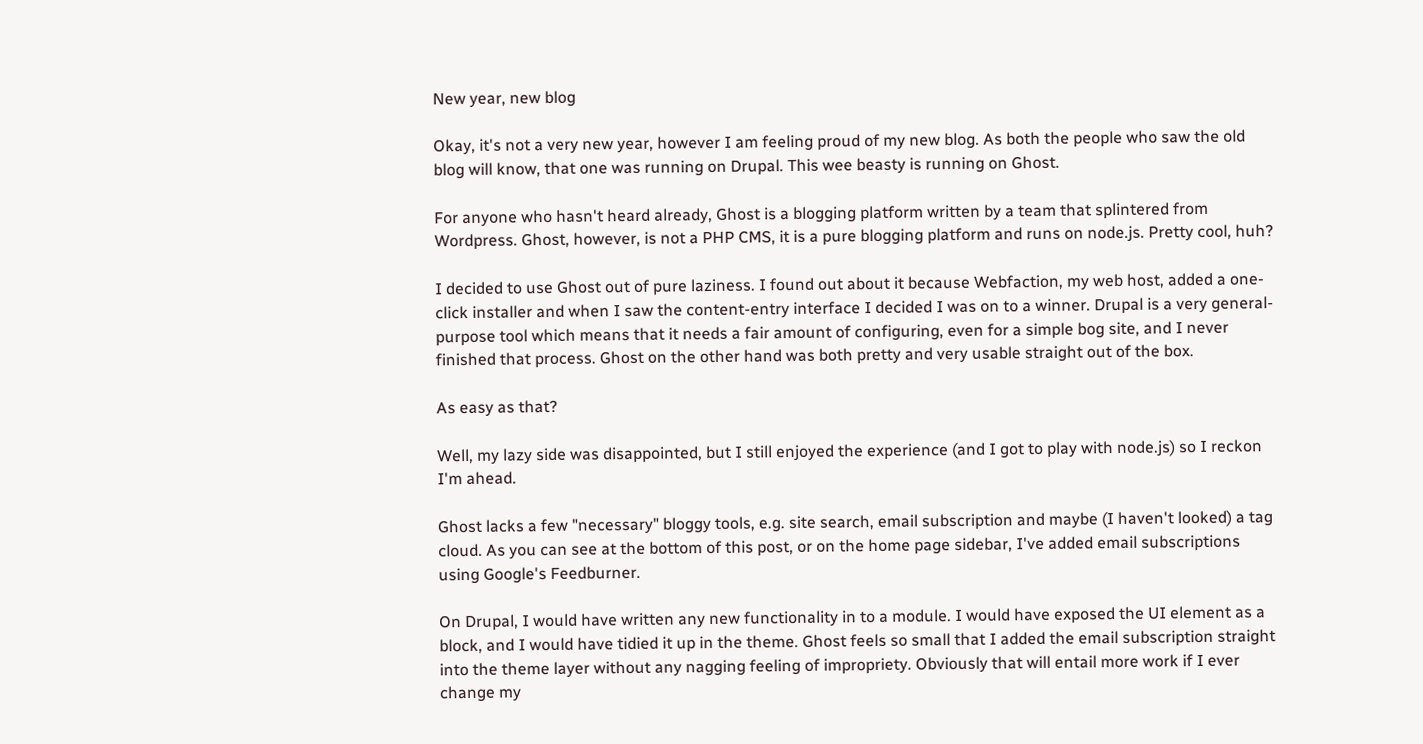New year, new blog

Okay, it's not a very new year, however I am feeling proud of my new blog. As both the people who saw the old blog will know, that one was running on Drupal. This wee beasty is running on Ghost.

For anyone who hasn't heard already, Ghost is a blogging platform written by a team that splintered from Wordpress. Ghost, however, is not a PHP CMS, it is a pure blogging platform and runs on node.js. Pretty cool, huh?

I decided to use Ghost out of pure laziness. I found out about it because Webfaction, my web host, added a one-click installer and when I saw the content-entry interface I decided I was on to a winner. Drupal is a very general-purpose tool which means that it needs a fair amount of configuring, even for a simple bog site, and I never finished that process. Ghost on the other hand was both pretty and very usable straight out of the box.

As easy as that?

Well, my lazy side was disappointed, but I still enjoyed the experience (and I got to play with node.js) so I reckon I'm ahead.

Ghost lacks a few "necessary" bloggy tools, e.g. site search, email subscription and maybe (I haven't looked) a tag cloud. As you can see at the bottom of this post, or on the home page sidebar, I've added email subscriptions using Google's Feedburner.

On Drupal, I would have written any new functionality in to a module. I would have exposed the UI element as a block, and I would have tidied it up in the theme. Ghost feels so small that I added the email subscription straight into the theme layer without any nagging feeling of impropriety. Obviously that will entail more work if I ever change my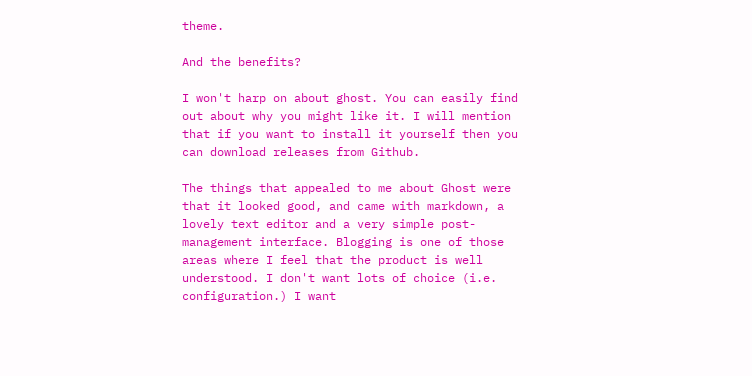theme.

And the benefits?

I won't harp on about ghost. You can easily find out about why you might like it. I will mention that if you want to install it yourself then you can download releases from Github.

The things that appealed to me about Ghost were that it looked good, and came with markdown, a lovely text editor and a very simple post-management interface. Blogging is one of those areas where I feel that the product is well understood. I don't want lots of choice (i.e. configuration.) I want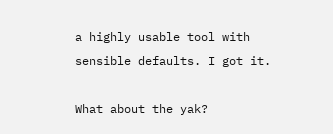a highly usable tool with sensible defaults. I got it.

What about the yak?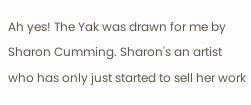Ah yes! The Yak was drawn for me by Sharon Cumming. Sharon's an artist who has only just started to sell her work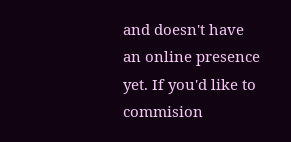and doesn't have an online presence yet. If you'd like to commision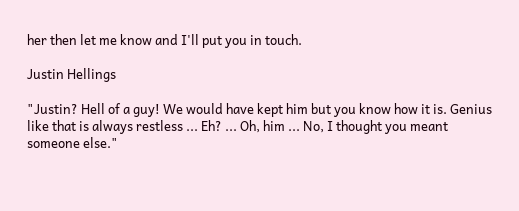her then let me know and I'll put you in touch.

Justin Hellings

"Justin? Hell of a guy! We would have kept him but you know how it is. Genius like that is always restless ... Eh? ... Oh, him ... No, I thought you meant someone else."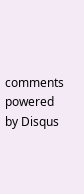comments powered by Disqus